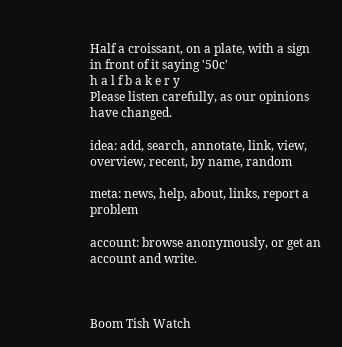Half a croissant, on a plate, with a sign in front of it saying '50c'
h a l f b a k e r y
Please listen carefully, as our opinions have changed.

idea: add, search, annotate, link, view, overview, recent, by name, random

meta: news, help, about, links, report a problem

account: browse anonymously, or get an account and write.



Boom Tish Watch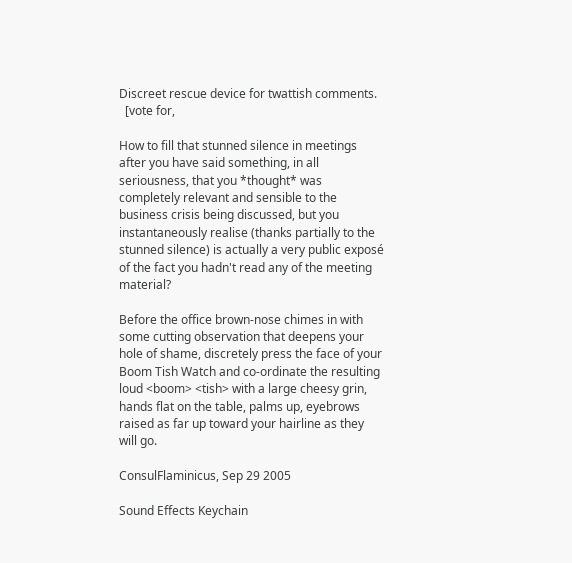Discreet rescue device for twattish comments.
  [vote for,

How to fill that stunned silence in meetings after you have said something, in all seriousness, that you *thought* was completely relevant and sensible to the business crisis being discussed, but you instantaneously realise (thanks partially to the stunned silence) is actually a very public exposé of the fact you hadn't read any of the meeting material?

Before the office brown-nose chimes in with some cutting observation that deepens your hole of shame, discretely press the face of your Boom Tish Watch and co-ordinate the resulting loud <boom> <tish> with a large cheesy grin, hands flat on the table, palms up, eyebrows raised as far up toward your hairline as they will go.

ConsulFlaminicus, Sep 29 2005

Sound Effects Keychain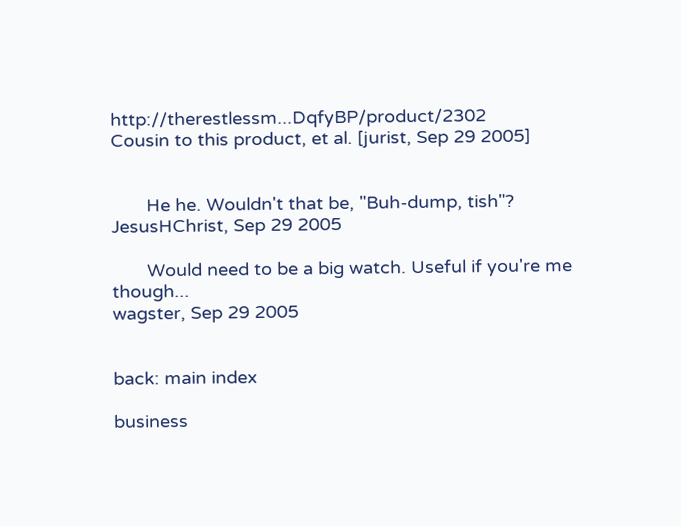http://therestlessm...DqfyBP/product/2302
Cousin to this product, et al. [jurist, Sep 29 2005]


       He he. Wouldn't that be, "Buh-dump, tish"?
JesusHChrist, Sep 29 2005

       Would need to be a big watch. Useful if you're me though...
wagster, Sep 29 2005


back: main index

business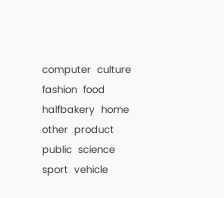computer  culture  fashion  food  halfbakery  home  other  product  public  science  sport  vehicle